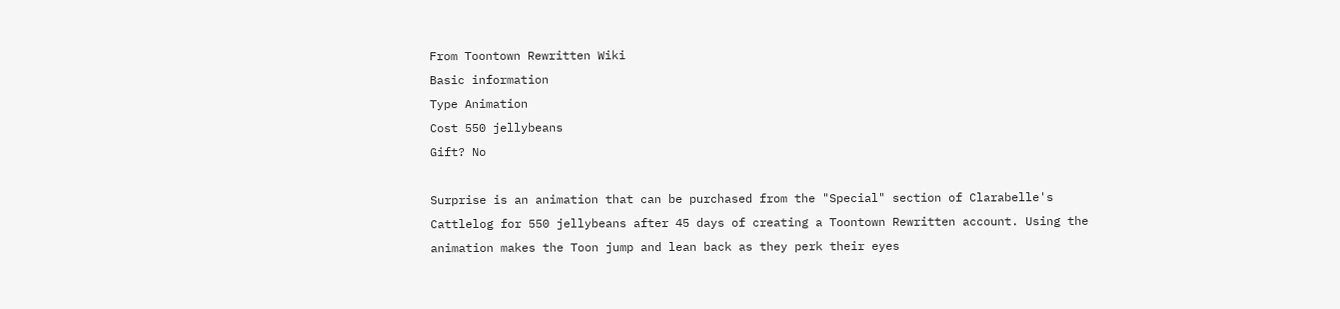From Toontown Rewritten Wiki
Basic information
Type Animation
Cost 550 jellybeans
Gift? No

Surprise is an animation that can be purchased from the "Special" section of Clarabelle's Cattlelog for 550 jellybeans after 45 days of creating a Toontown Rewritten account. Using the animation makes the Toon jump and lean back as they perk their eyes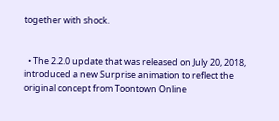together with shock.


  • The 2.2.0 update that was released on July 20, 2018, introduced a new Surprise animation to reflect the original concept from Toontown Online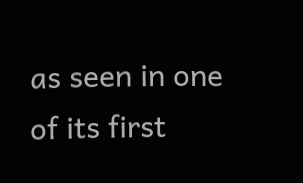as seen in one of its first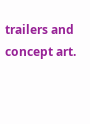trailers and concept art.